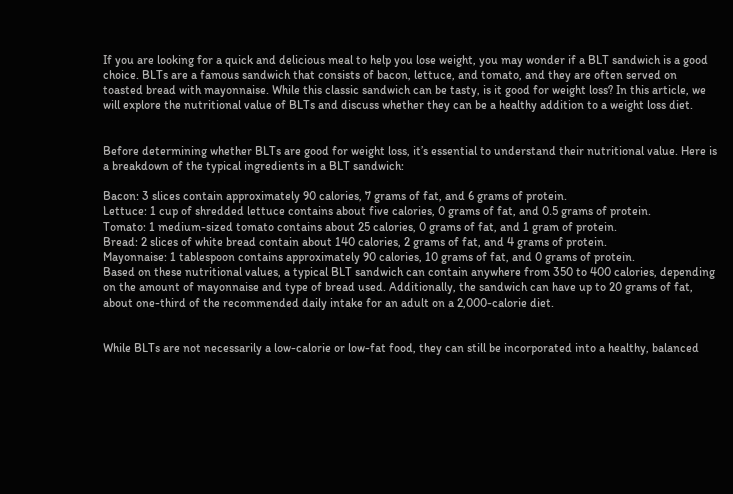If you are looking for a quick and delicious meal to help you lose weight, you may wonder if a BLT sandwich is a good choice. BLTs are a famous sandwich that consists of bacon, lettuce, and tomato, and they are often served on toasted bread with mayonnaise. While this classic sandwich can be tasty, is it good for weight loss? In this article, we will explore the nutritional value of BLTs and discuss whether they can be a healthy addition to a weight loss diet.


Before determining whether BLTs are good for weight loss, it’s essential to understand their nutritional value. Here is a breakdown of the typical ingredients in a BLT sandwich:

Bacon: 3 slices contain approximately 90 calories, 7 grams of fat, and 6 grams of protein.
Lettuce: 1 cup of shredded lettuce contains about five calories, 0 grams of fat, and 0.5 grams of protein.
Tomato: 1 medium-sized tomato contains about 25 calories, 0 grams of fat, and 1 gram of protein.
Bread: 2 slices of white bread contain about 140 calories, 2 grams of fat, and 4 grams of protein.
Mayonnaise: 1 tablespoon contains approximately 90 calories, 10 grams of fat, and 0 grams of protein.
Based on these nutritional values, a typical BLT sandwich can contain anywhere from 350 to 400 calories, depending on the amount of mayonnaise and type of bread used. Additionally, the sandwich can have up to 20 grams of fat, about one-third of the recommended daily intake for an adult on a 2,000-calorie diet.


While BLTs are not necessarily a low-calorie or low-fat food, they can still be incorporated into a healthy, balanced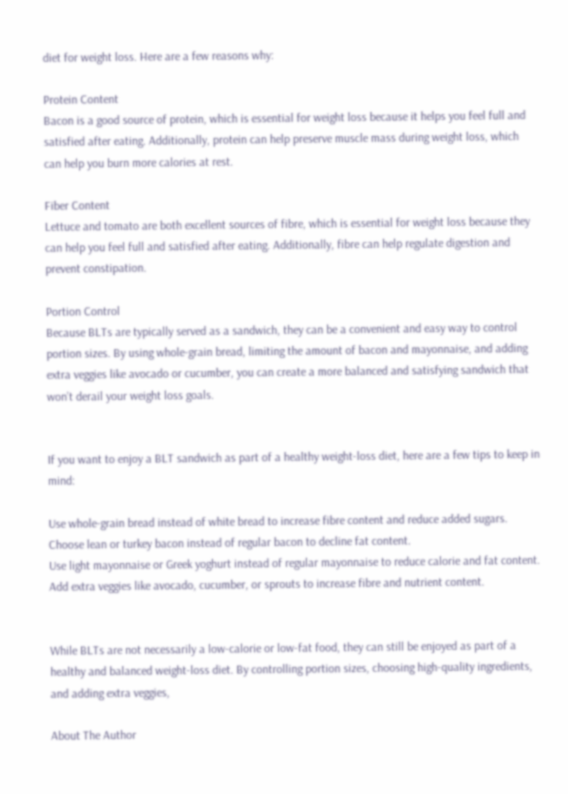diet for weight loss. Here are a few reasons why:

Protein Content
Bacon is a good source of protein, which is essential for weight loss because it helps you feel full and satisfied after eating. Additionally, protein can help preserve muscle mass during weight loss, which can help you burn more calories at rest.

Fiber Content
Lettuce and tomato are both excellent sources of fibre, which is essential for weight loss because they can help you feel full and satisfied after eating. Additionally, fibre can help regulate digestion and prevent constipation.

Portion Control
Because BLTs are typically served as a sandwich, they can be a convenient and easy way to control portion sizes. By using whole-grain bread, limiting the amount of bacon and mayonnaise, and adding extra veggies like avocado or cucumber, you can create a more balanced and satisfying sandwich that won’t derail your weight loss goals.


If you want to enjoy a BLT sandwich as part of a healthy weight-loss diet, here are a few tips to keep in mind:

Use whole-grain bread instead of white bread to increase fibre content and reduce added sugars.
Choose lean or turkey bacon instead of regular bacon to decline fat content.
Use light mayonnaise or Greek yoghurt instead of regular mayonnaise to reduce calorie and fat content.
Add extra veggies like avocado, cucumber, or sprouts to increase fibre and nutrient content.


While BLTs are not necessarily a low-calorie or low-fat food, they can still be enjoyed as part of a healthy and balanced weight-loss diet. By controlling portion sizes, choosing high-quality ingredients, and adding extra veggies,

About The Author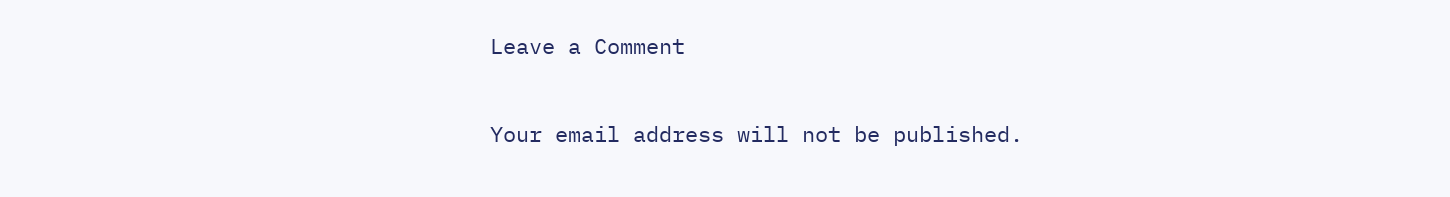Leave a Comment

Your email address will not be published.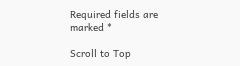Required fields are marked *

Scroll to Top